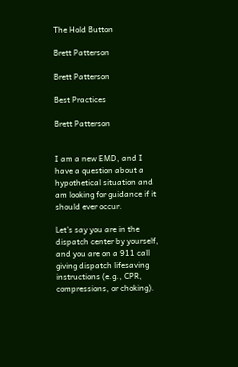The Hold Button

Brett Patterson

Brett Patterson

Best Practices

Brett Patterson


I am a new EMD, and I have a question about a hypothetical situation and am looking for guidance if it should ever occur.

Let’s say you are in the dispatch center by yourself, and you are on a 911 call giving dispatch lifesaving instructions (e.g., CPR, compressions, or choking).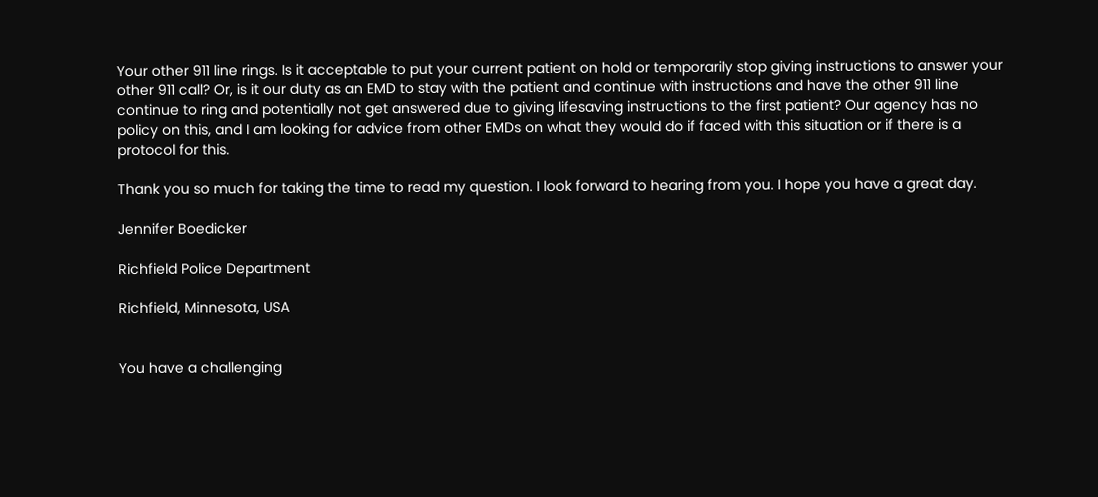Your other 911 line rings. Is it acceptable to put your current patient on hold or temporarily stop giving instructions to answer your other 911 call? Or, is it our duty as an EMD to stay with the patient and continue with instructions and have the other 911 line continue to ring and potentially not get answered due to giving lifesaving instructions to the first patient? Our agency has no policy on this, and I am looking for advice from other EMDs on what they would do if faced with this situation or if there is a protocol for this.

Thank you so much for taking the time to read my question. I look forward to hearing from you. I hope you have a great day.

Jennifer Boedicker

Richfield Police Department

Richfield, Minnesota, USA


You have a challenging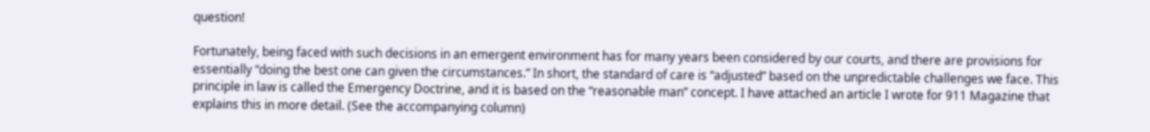question!

Fortunately, being faced with such decisions in an emergent environment has for many years been considered by our courts, and there are provisions for essentially “doing the best one can given the circumstances.” In short, the standard of care is “adjusted” based on the unpredictable challenges we face. This principle in law is called the Emergency Doctrine, and it is based on the “reasonable man” concept. I have attached an article I wrote for 911 Magazine that explains this in more detail. (See the accompanying column)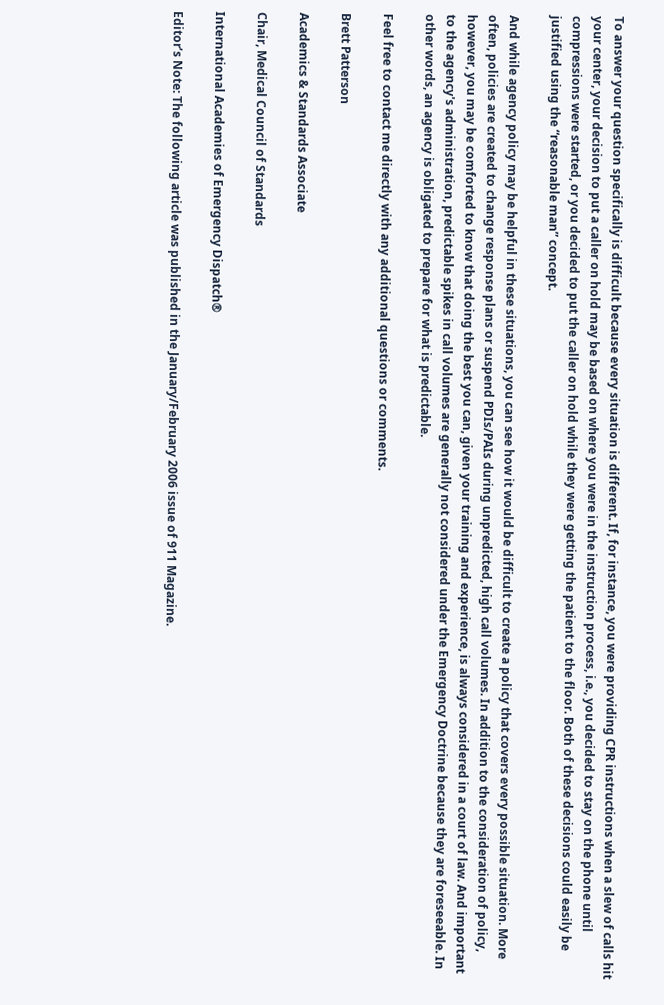To answer your question specifically is difficult because every situation is different. If, for instance, you were providing CPR instructions when a slew of calls hit your center, your decision to put a caller on hold may be based on where you were in the instruction process, i.e., you decided to stay on the phone until compressions were started, or you decided to put the caller on hold while they were getting the patient to the floor. Both of these decisions could easily be justified using the “reasonable man” concept.

And while agency policy may be helpful in these situations, you can see how it would be difficult to create a policy that covers every possible situation. More often, policies are created to change response plans or suspend PDIs/PAIs during unpredicted, high call volumes. In addition to the consideration of policy, however, you may be comforted to know that doing the best you can, given your training and experience, is always considered in a court of law. And important to the agency's administration, predictable spikes in call volumes are generally not considered under the Emergency Doctrine because they are foreseeable. In other words, an agency is obligated to prepare for what is predictable.

Feel free to contact me directly with any additional questions or comments.

Brett Patterson

Academics & Standards Associate

Chair, Medical Council of Standards

International Academies of Emergency Dispatch®

Editor’s Note: The following article was published in the January/February 2006 issue of 911 Magazine.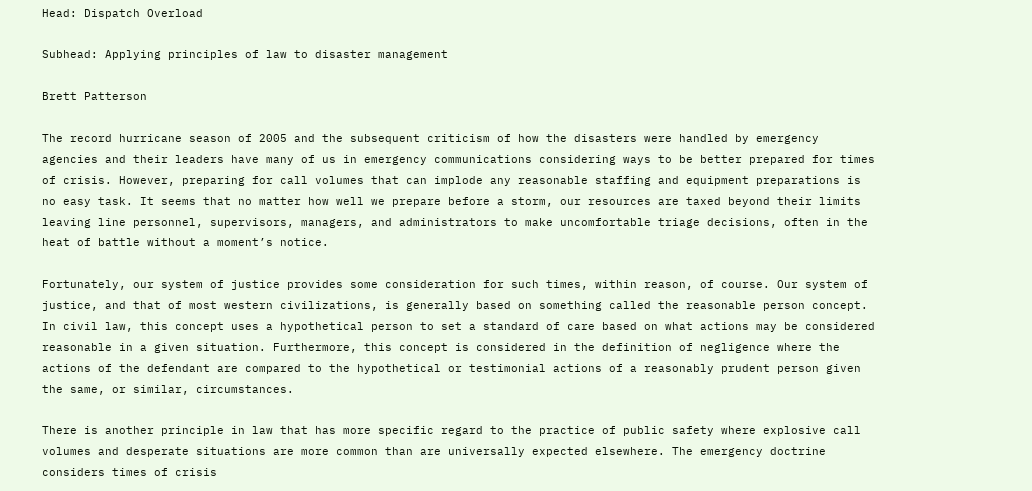Head: Dispatch Overload

Subhead: Applying principles of law to disaster management

Brett Patterson

The record hurricane season of 2005 and the subsequent criticism of how the disasters were handled by emergency agencies and their leaders have many of us in emergency communications considering ways to be better prepared for times of crisis. However, preparing for call volumes that can implode any reasonable staffing and equipment preparations is no easy task. It seems that no matter how well we prepare before a storm, our resources are taxed beyond their limits leaving line personnel, supervisors, managers, and administrators to make uncomfortable triage decisions, often in the heat of battle without a moment’s notice.

Fortunately, our system of justice provides some consideration for such times, within reason, of course. Our system of justice, and that of most western civilizations, is generally based on something called the reasonable person concept. In civil law, this concept uses a hypothetical person to set a standard of care based on what actions may be considered reasonable in a given situation. Furthermore, this concept is considered in the definition of negligence where the actions of the defendant are compared to the hypothetical or testimonial actions of a reasonably prudent person given the same, or similar, circumstances.

There is another principle in law that has more specific regard to the practice of public safety where explosive call volumes and desperate situations are more common than are universally expected elsewhere. The emergency doctrine considers times of crisis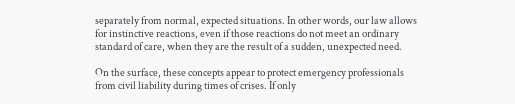separately from normal, expected situations. In other words, our law allows for instinctive reactions, even if those reactions do not meet an ordinary standard of care, when they are the result of a sudden, unexpected need.

On the surface, these concepts appear to protect emergency professionals from civil liability during times of crises. If only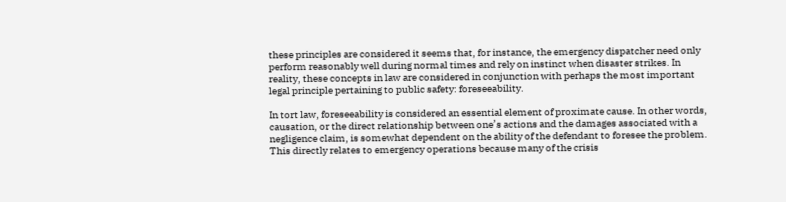these principles are considered it seems that, for instance, the emergency dispatcher need only perform reasonably well during normal times and rely on instinct when disaster strikes. In reality, these concepts in law are considered in conjunction with perhaps the most important legal principle pertaining to public safety: foreseeability.

In tort law, foreseeability is considered an essential element of proximate cause. In other words, causation, or the direct relationship between one’s actions and the damages associated with a negligence claim, is somewhat dependent on the ability of the defendant to foresee the problem. This directly relates to emergency operations because many of the crisis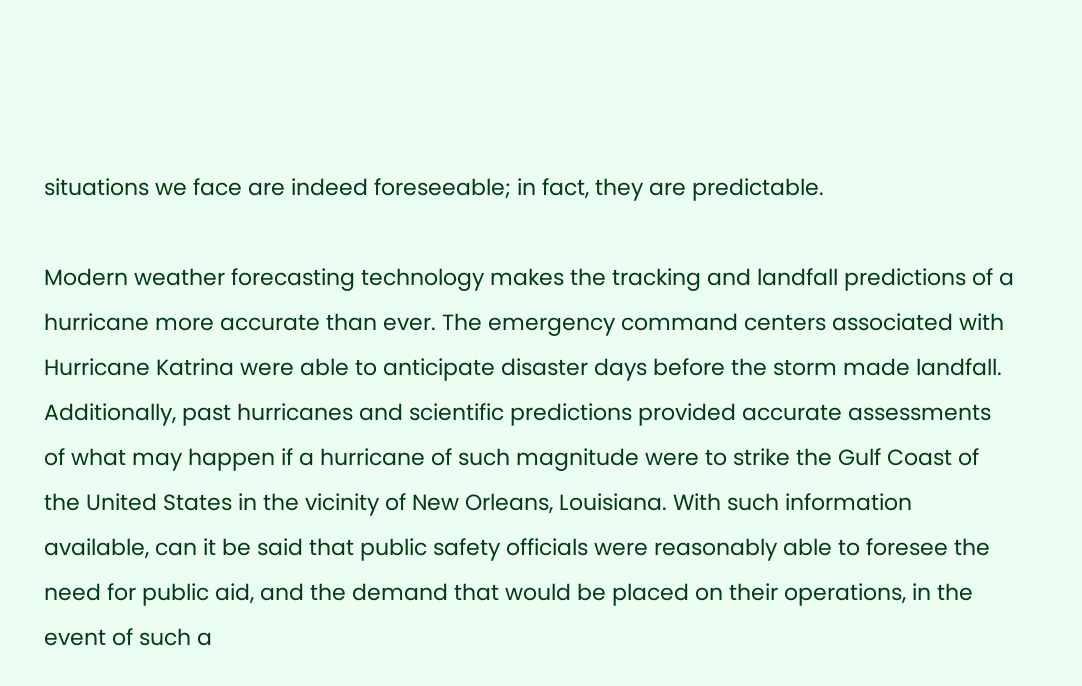situations we face are indeed foreseeable; in fact, they are predictable.

Modern weather forecasting technology makes the tracking and landfall predictions of a hurricane more accurate than ever. The emergency command centers associated with Hurricane Katrina were able to anticipate disaster days before the storm made landfall. Additionally, past hurricanes and scientific predictions provided accurate assessments of what may happen if a hurricane of such magnitude were to strike the Gulf Coast of the United States in the vicinity of New Orleans, Louisiana. With such information available, can it be said that public safety officials were reasonably able to foresee the need for public aid, and the demand that would be placed on their operations, in the event of such a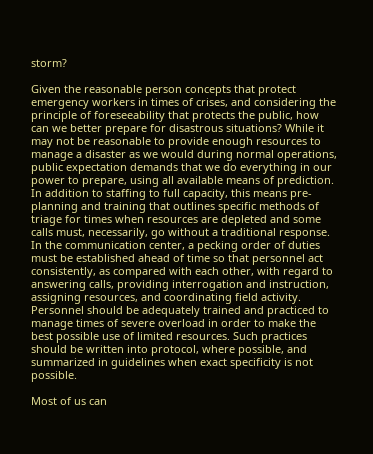storm?

Given the reasonable person concepts that protect emergency workers in times of crises, and considering the principle of foreseeability that protects the public, how can we better prepare for disastrous situations? While it may not be reasonable to provide enough resources to manage a disaster as we would during normal operations, public expectation demands that we do everything in our power to prepare, using all available means of prediction. In addition to staffing to full capacity, this means pre-planning and training that outlines specific methods of triage for times when resources are depleted and some calls must, necessarily, go without a traditional response. In the communication center, a pecking order of duties must be established ahead of time so that personnel act consistently, as compared with each other, with regard to answering calls, providing interrogation and instruction, assigning resources, and coordinating field activity. Personnel should be adequately trained and practiced to manage times of severe overload in order to make the best possible use of limited resources. Such practices should be written into protocol, where possible, and summarized in guidelines when exact specificity is not possible.

Most of us can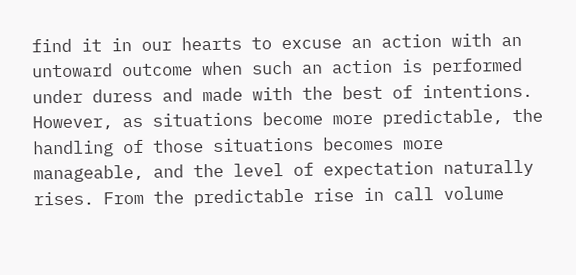find it in our hearts to excuse an action with an untoward outcome when such an action is performed under duress and made with the best of intentions. However, as situations become more predictable, the handling of those situations becomes more manageable, and the level of expectation naturally rises. From the predictable rise in call volume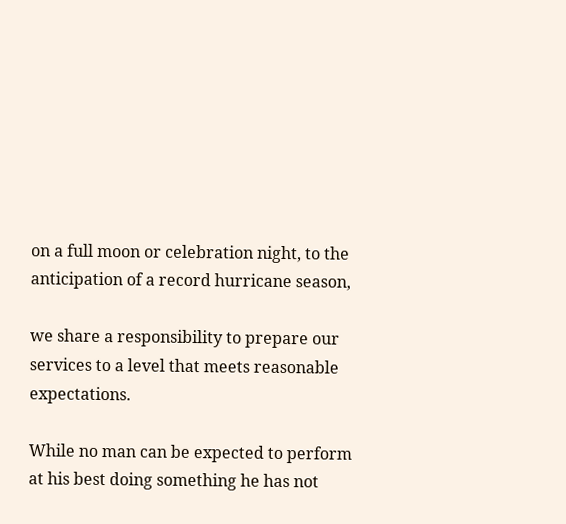on a full moon or celebration night, to the anticipation of a record hurricane season,

we share a responsibility to prepare our services to a level that meets reasonable expectations.

While no man can be expected to perform at his best doing something he has not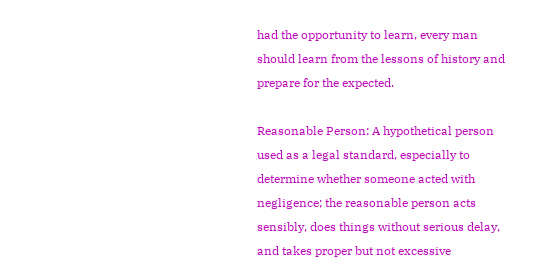had the opportunity to learn, every man should learn from the lessons of history and prepare for the expected.

Reasonable Person: A hypothetical person used as a legal standard, especially to determine whether someone acted with negligence; the reasonable person acts sensibly, does things without serious delay, and takes proper but not excessive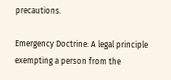precautions.

Emergency Doctrine: A legal principle exempting a person from the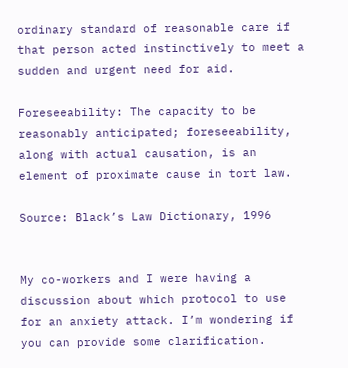ordinary standard of reasonable care if that person acted instinctively to meet a sudden and urgent need for aid.

Foreseeability: The capacity to be reasonably anticipated; foreseeability, along with actual causation, is an element of proximate cause in tort law.

Source: Black’s Law Dictionary, 1996


My co-workers and I were having a discussion about which protocol to use for an anxiety attack. I’m wondering if you can provide some clarification.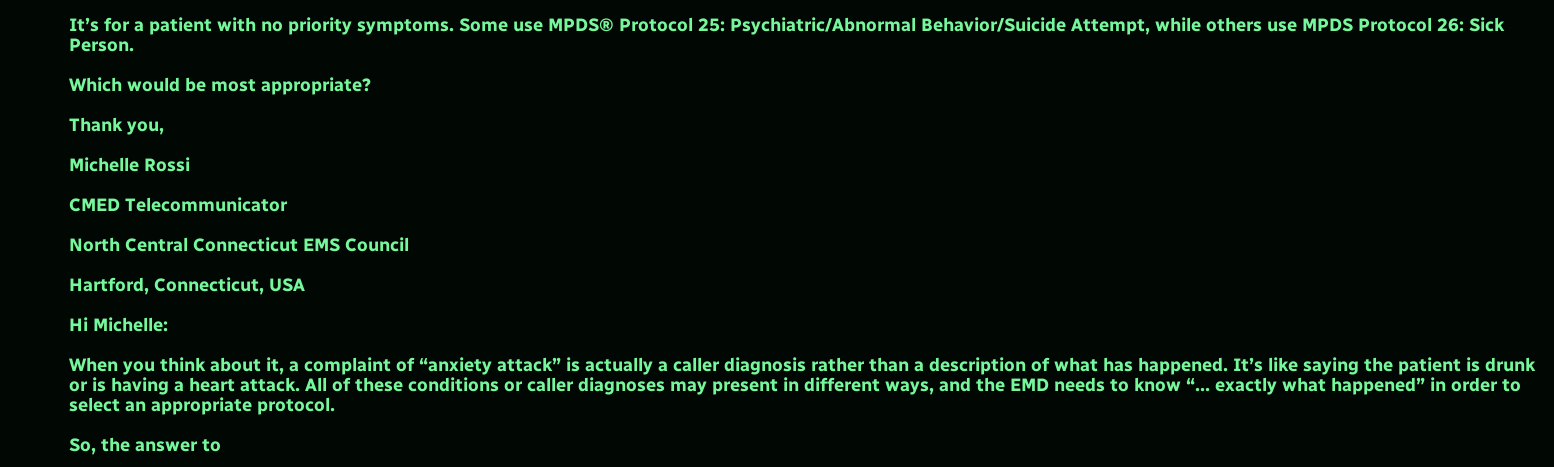It’s for a patient with no priority symptoms. Some use MPDS® Protocol 25: Psychiatric/Abnormal Behavior/Suicide Attempt, while others use MPDS Protocol 26: Sick Person.

Which would be most appropriate?

Thank you,

Michelle Rossi

CMED Telecommunicator

North Central Connecticut EMS Council

Hartford, Connecticut, USA

Hi Michelle:

When you think about it, a complaint of “anxiety attack” is actually a caller diagnosis rather than a description of what has happened. It’s like saying the patient is drunk or is having a heart attack. All of these conditions or caller diagnoses may present in different ways, and the EMD needs to know “… exactly what happened” in order to select an appropriate protocol.

So, the answer to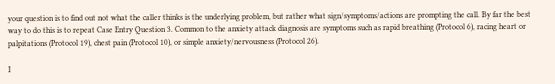your question is to find out not what the caller thinks is the underlying problem, but rather what sign/symptoms/actions are prompting the call. By far the best way to do this is to repeat Case Entry Question 3. Common to the anxiety attack diagnosis are symptoms such as rapid breathing (Protocol 6), racing heart or palpitations (Protocol 19), chest pain (Protocol 10), or simple anxiety/nervousness (Protocol 26).

I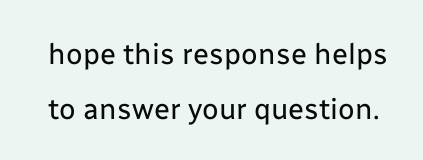hope this response helps to answer your question.